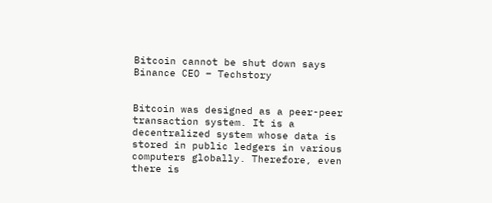Bitcoin cannot be shut down says Binance CEO – Techstory


Bitcoin was designed as a peer-peer transaction system. It is a decentralized system whose data is stored in public ledgers in various computers globally. Therefore, even there is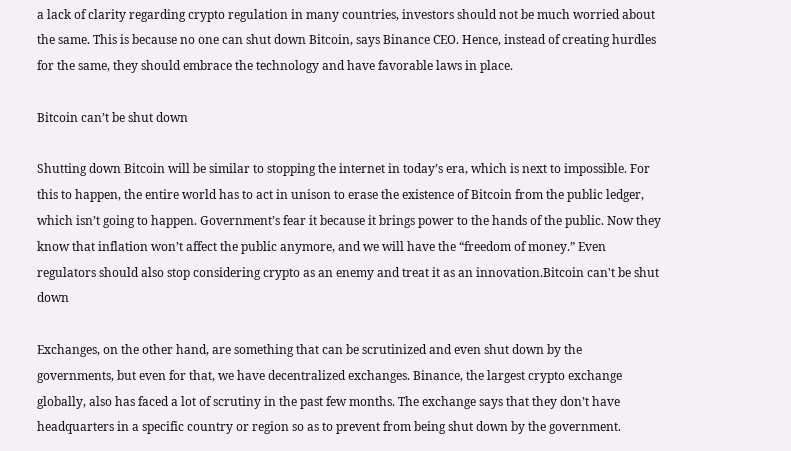a lack of clarity regarding crypto regulation in many countries, investors should not be much worried about the same. This is because no one can shut down Bitcoin, says Binance CEO. Hence, instead of creating hurdles for the same, they should embrace the technology and have favorable laws in place.

Bitcoin can’t be shut down

Shutting down Bitcoin will be similar to stopping the internet in today’s era, which is next to impossible. For this to happen, the entire world has to act in unison to erase the existence of Bitcoin from the public ledger, which isn’t going to happen. Government’s fear it because it brings power to the hands of the public. Now they know that inflation won’t affect the public anymore, and we will have the “freedom of money.” Even regulators should also stop considering crypto as an enemy and treat it as an innovation.Bitcoin can't be shut down

Exchanges, on the other hand, are something that can be scrutinized and even shut down by the governments, but even for that, we have decentralized exchanges. Binance, the largest crypto exchange globally, also has faced a lot of scrutiny in the past few months. The exchange says that they don’t have headquarters in a specific country or region so as to prevent from being shut down by the government.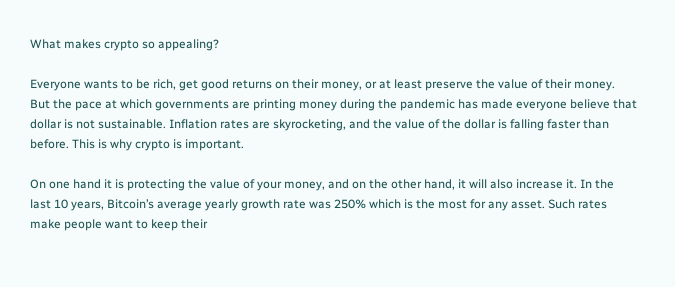What makes crypto so appealing?

Everyone wants to be rich, get good returns on their money, or at least preserve the value of their money. But the pace at which governments are printing money during the pandemic has made everyone believe that dollar is not sustainable. Inflation rates are skyrocketing, and the value of the dollar is falling faster than before. This is why crypto is important.

On one hand it is protecting the value of your money, and on the other hand, it will also increase it. In the last 10 years, Bitcoin’s average yearly growth rate was 250% which is the most for any asset. Such rates make people want to keep their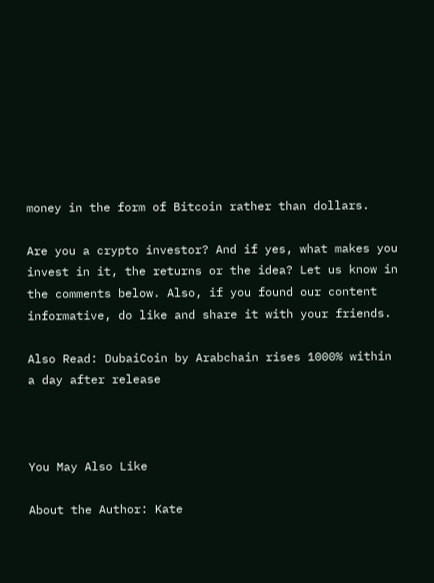money in the form of Bitcoin rather than dollars.

Are you a crypto investor? And if yes, what makes you invest in it, the returns or the idea? Let us know in the comments below. Also, if you found our content informative, do like and share it with your friends.

Also Read: DubaiCoin by Arabchain rises 1000% within a day after release



You May Also Like

About the Author: Kate